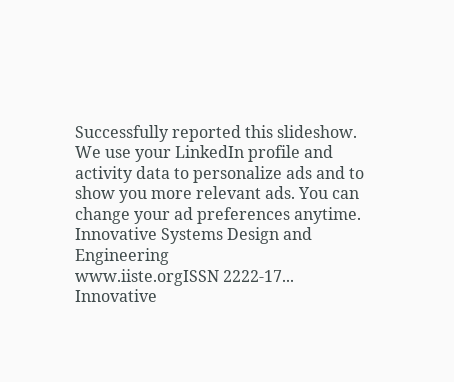Successfully reported this slideshow.
We use your LinkedIn profile and activity data to personalize ads and to show you more relevant ads. You can change your ad preferences anytime.
Innovative Systems Design and Engineering                                                        www.iiste.orgISSN 2222-17...
Innovative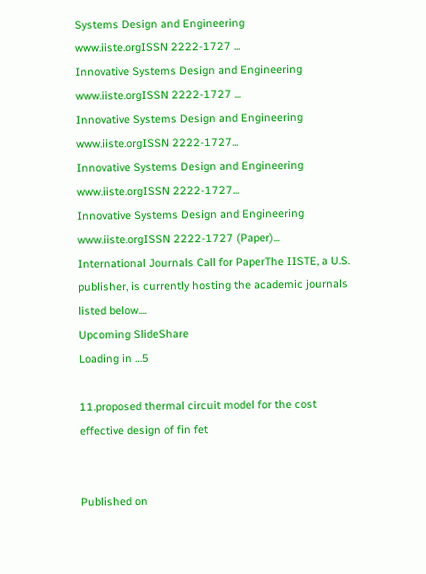Systems Design and Engineering                                                     www.iiste.orgISSN 2222-1727 ...
Innovative Systems Design and Engineering                                                     www.iiste.orgISSN 2222-1727 ...
Innovative Systems Design and Engineering                                                      www.iiste.orgISSN 2222-1727...
Innovative Systems Design and Engineering                                                      www.iiste.orgISSN 2222-1727...
Innovative Systems Design and Engineering                                              www.iiste.orgISSN 2222-1727 (Paper)...
International Journals Call for PaperThe IISTE, a U.S. publisher, is currently hosting the academic journals listed below....
Upcoming SlideShare
Loading in …5

11.proposed thermal circuit model for the cost effective design of fin fet


Published on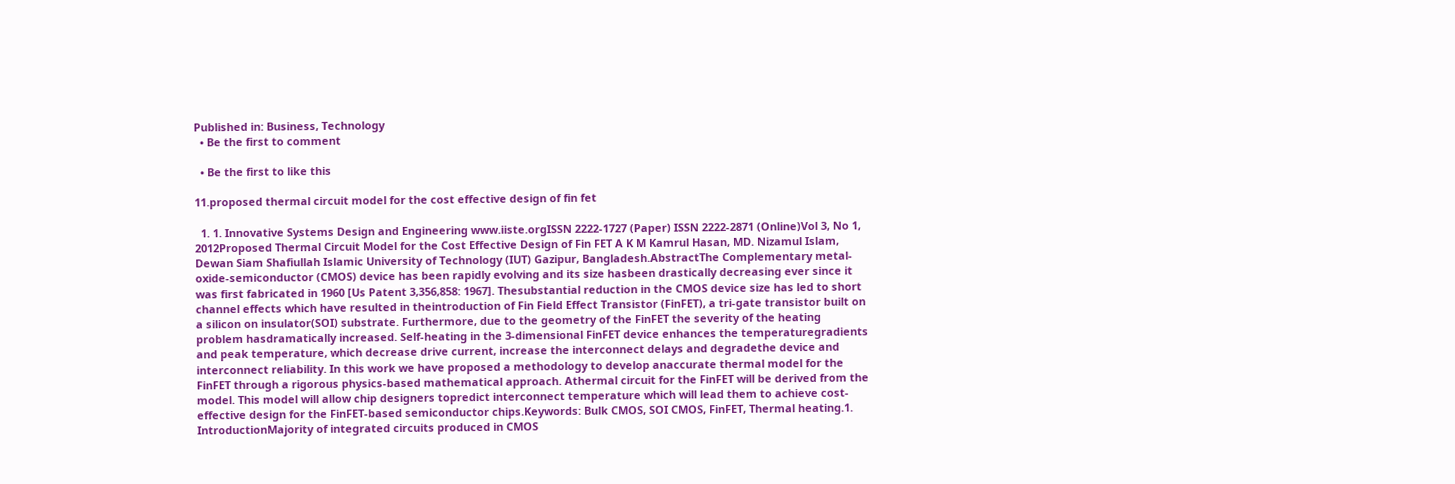Published in: Business, Technology
  • Be the first to comment

  • Be the first to like this

11.proposed thermal circuit model for the cost effective design of fin fet

  1. 1. Innovative Systems Design and Engineering www.iiste.orgISSN 2222-1727 (Paper) ISSN 2222-2871 (Online)Vol 3, No 1, 2012Proposed Thermal Circuit Model for the Cost Effective Design of Fin FET A K M Kamrul Hasan, MD. Nizamul Islam, Dewan Siam Shafiullah Islamic University of Technology (IUT) Gazipur, Bangladesh.AbstractThe Complementary metal-oxide-semiconductor (CMOS) device has been rapidly evolving and its size hasbeen drastically decreasing ever since it was first fabricated in 1960 [Us Patent 3,356,858: 1967]. Thesubstantial reduction in the CMOS device size has led to short channel effects which have resulted in theintroduction of Fin Field Effect Transistor (FinFET), a tri-gate transistor built on a silicon on insulator(SOI) substrate. Furthermore, due to the geometry of the FinFET the severity of the heating problem hasdramatically increased. Self-heating in the 3-dimensional FinFET device enhances the temperaturegradients and peak temperature, which decrease drive current, increase the interconnect delays and degradethe device and interconnect reliability. In this work we have proposed a methodology to develop anaccurate thermal model for the FinFET through a rigorous physics-based mathematical approach. Athermal circuit for the FinFET will be derived from the model. This model will allow chip designers topredict interconnect temperature which will lead them to achieve cost-effective design for the FinFET-based semiconductor chips.Keywords: Bulk CMOS, SOI CMOS, FinFET, Thermal heating.1. IntroductionMajority of integrated circuits produced in CMOS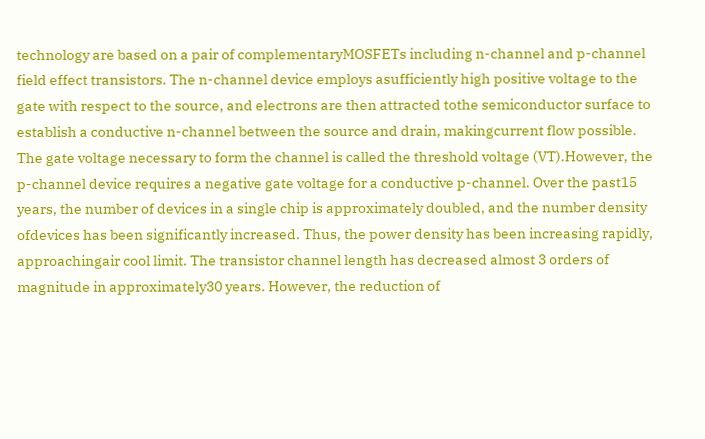technology are based on a pair of complementaryMOSFETs including n-channel and p-channel field effect transistors. The n-channel device employs asufficiently high positive voltage to the gate with respect to the source, and electrons are then attracted tothe semiconductor surface to establish a conductive n-channel between the source and drain, makingcurrent flow possible. The gate voltage necessary to form the channel is called the threshold voltage (VT).However, the p-channel device requires a negative gate voltage for a conductive p-channel. Over the past15 years, the number of devices in a single chip is approximately doubled, and the number density ofdevices has been significantly increased. Thus, the power density has been increasing rapidly, approachingair cool limit. The transistor channel length has decreased almost 3 orders of magnitude in approximately30 years. However, the reduction of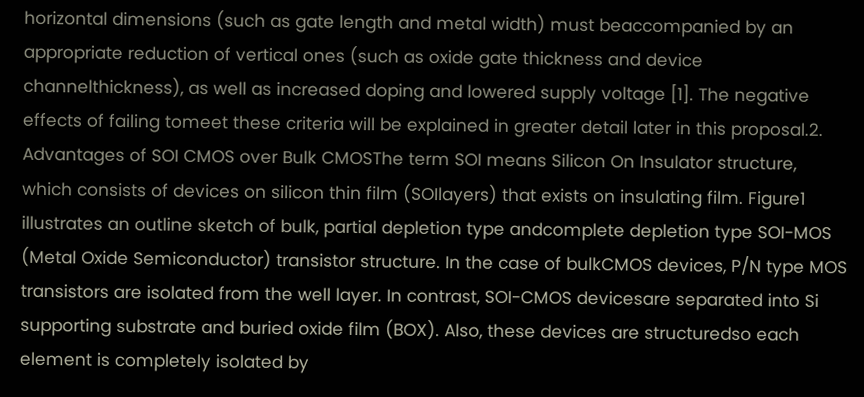horizontal dimensions (such as gate length and metal width) must beaccompanied by an appropriate reduction of vertical ones (such as oxide gate thickness and device channelthickness), as well as increased doping and lowered supply voltage [1]. The negative effects of failing tomeet these criteria will be explained in greater detail later in this proposal.2. Advantages of SOI CMOS over Bulk CMOSThe term SOI means Silicon On Insulator structure, which consists of devices on silicon thin film (SOIlayers) that exists on insulating film. Figure1 illustrates an outline sketch of bulk, partial depletion type andcomplete depletion type SOI-MOS (Metal Oxide Semiconductor) transistor structure. In the case of bulkCMOS devices, P/N type MOS transistors are isolated from the well layer. In contrast, SOI-CMOS devicesare separated into Si supporting substrate and buried oxide film (BOX). Also, these devices are structuredso each element is completely isolated by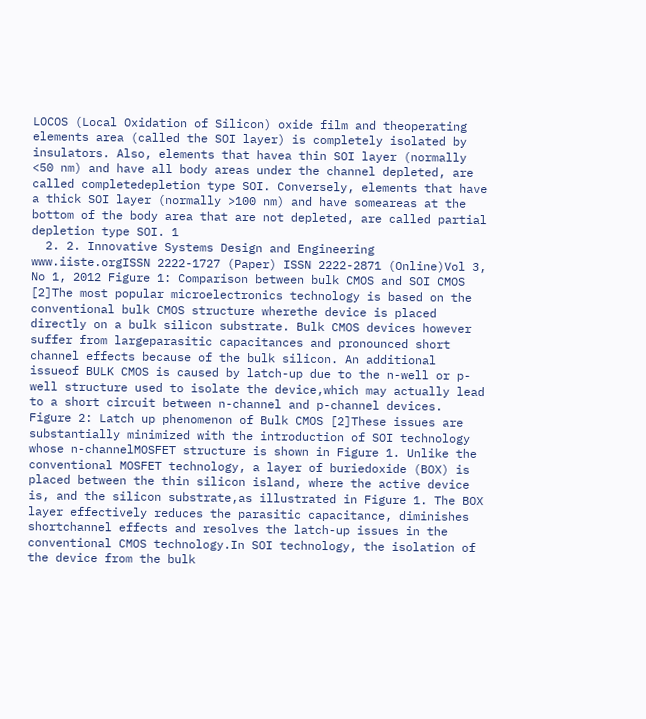LOCOS (Local Oxidation of Silicon) oxide film and theoperating elements area (called the SOI layer) is completely isolated by insulators. Also, elements that havea thin SOI layer (normally <50 nm) and have all body areas under the channel depleted, are called completedepletion type SOI. Conversely, elements that have a thick SOI layer (normally >100 nm) and have someareas at the bottom of the body area that are not depleted, are called partial depletion type SOI. 1
  2. 2. Innovative Systems Design and Engineering www.iiste.orgISSN 2222-1727 (Paper) ISSN 2222-2871 (Online)Vol 3, No 1, 2012 Figure 1: Comparison between bulk CMOS and SOI CMOS [2]The most popular microelectronics technology is based on the conventional bulk CMOS structure wherethe device is placed directly on a bulk silicon substrate. Bulk CMOS devices however suffer from largeparasitic capacitances and pronounced short channel effects because of the bulk silicon. An additional issueof BULK CMOS is caused by latch-up due to the n-well or p-well structure used to isolate the device,which may actually lead to a short circuit between n-channel and p-channel devices. Figure 2: Latch up phenomenon of Bulk CMOS [2]These issues are substantially minimized with the introduction of SOI technology whose n-channelMOSFET structure is shown in Figure 1. Unlike the conventional MOSFET technology, a layer of buriedoxide (BOX) is placed between the thin silicon island, where the active device is, and the silicon substrate,as illustrated in Figure 1. The BOX layer effectively reduces the parasitic capacitance, diminishes shortchannel effects and resolves the latch-up issues in the conventional CMOS technology.In SOI technology, the isolation of the device from the bulk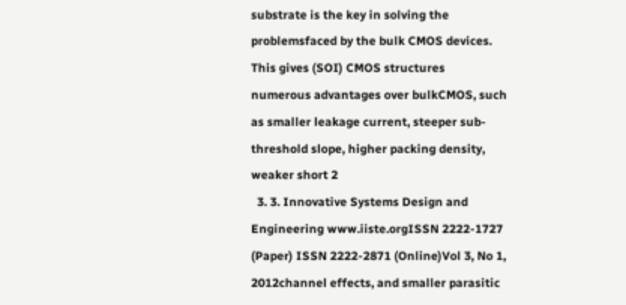substrate is the key in solving the problemsfaced by the bulk CMOS devices. This gives (SOI) CMOS structures numerous advantages over bulkCMOS, such as smaller leakage current, steeper sub-threshold slope, higher packing density, weaker short 2
  3. 3. Innovative Systems Design and Engineering www.iiste.orgISSN 2222-1727 (Paper) ISSN 2222-2871 (Online)Vol 3, No 1, 2012channel effects, and smaller parasitic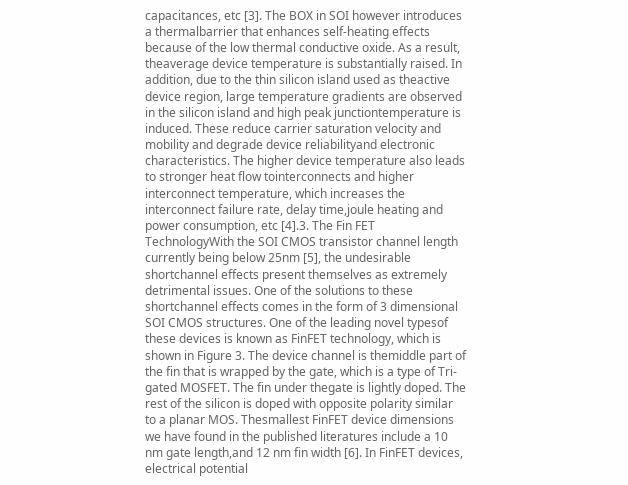capacitances, etc [3]. The BOX in SOI however introduces a thermalbarrier that enhances self-heating effects because of the low thermal conductive oxide. As a result, theaverage device temperature is substantially raised. In addition, due to the thin silicon island used as theactive device region, large temperature gradients are observed in the silicon island and high peak junctiontemperature is induced. These reduce carrier saturation velocity and mobility and degrade device reliabilityand electronic characteristics. The higher device temperature also leads to stronger heat flow tointerconnects and higher interconnect temperature, which increases the interconnect failure rate, delay time,joule heating and power consumption, etc [4].3. The Fin FET TechnologyWith the SOI CMOS transistor channel length currently being below 25nm [5], the undesirable shortchannel effects present themselves as extremely detrimental issues. One of the solutions to these shortchannel effects comes in the form of 3 dimensional SOI CMOS structures. One of the leading novel typesof these devices is known as FinFET technology, which is shown in Figure 3. The device channel is themiddle part of the fin that is wrapped by the gate, which is a type of Tri-gated MOSFET. The fin under thegate is lightly doped. The rest of the silicon is doped with opposite polarity similar to a planar MOS. Thesmallest FinFET device dimensions we have found in the published literatures include a 10 nm gate length,and 12 nm fin width [6]. In FinFET devices, electrical potential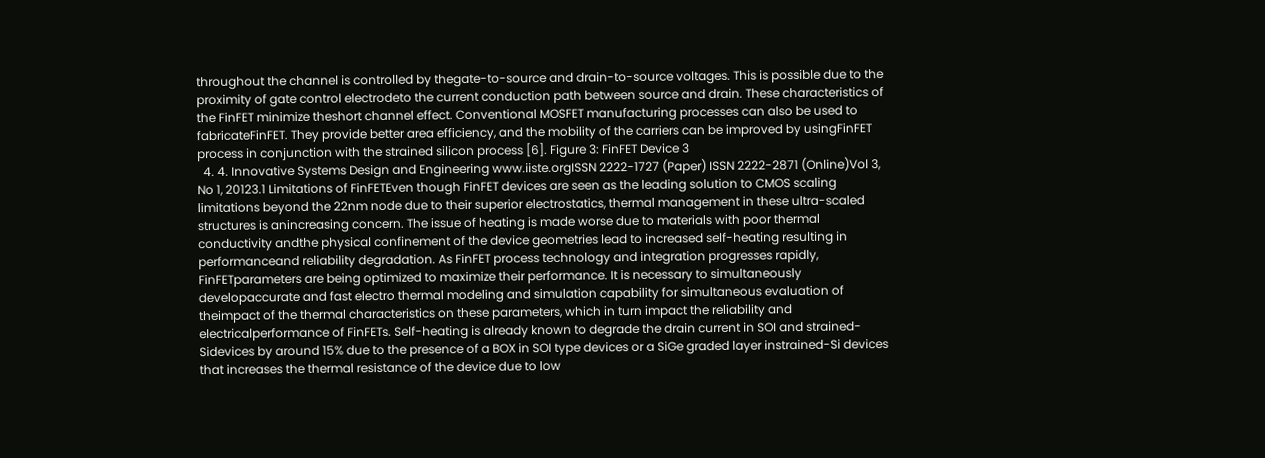throughout the channel is controlled by thegate-to-source and drain-to-source voltages. This is possible due to the proximity of gate control electrodeto the current conduction path between source and drain. These characteristics of the FinFET minimize theshort channel effect. Conventional MOSFET manufacturing processes can also be used to fabricateFinFET. They provide better area efficiency, and the mobility of the carriers can be improved by usingFinFET process in conjunction with the strained silicon process [6]. Figure 3: FinFET Device 3
  4. 4. Innovative Systems Design and Engineering www.iiste.orgISSN 2222-1727 (Paper) ISSN 2222-2871 (Online)Vol 3, No 1, 20123.1 Limitations of FinFETEven though FinFET devices are seen as the leading solution to CMOS scaling limitations beyond the 22nm node due to their superior electrostatics, thermal management in these ultra-scaled structures is anincreasing concern. The issue of heating is made worse due to materials with poor thermal conductivity andthe physical confinement of the device geometries lead to increased self-heating resulting in performanceand reliability degradation. As FinFET process technology and integration progresses rapidly, FinFETparameters are being optimized to maximize their performance. It is necessary to simultaneously developaccurate and fast electro thermal modeling and simulation capability for simultaneous evaluation of theimpact of the thermal characteristics on these parameters, which in turn impact the reliability and electricalperformance of FinFETs. Self-heating is already known to degrade the drain current in SOI and strained-Sidevices by around 15% due to the presence of a BOX in SOI type devices or a SiGe graded layer instrained-Si devices that increases the thermal resistance of the device due to low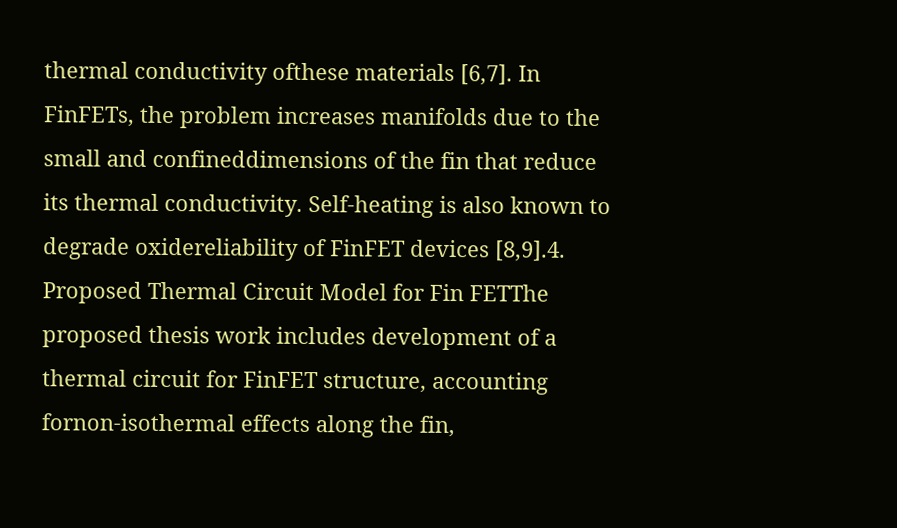thermal conductivity ofthese materials [6,7]. In FinFETs, the problem increases manifolds due to the small and confineddimensions of the fin that reduce its thermal conductivity. Self-heating is also known to degrade oxidereliability of FinFET devices [8,9].4. Proposed Thermal Circuit Model for Fin FETThe proposed thesis work includes development of a thermal circuit for FinFET structure, accounting fornon-isothermal effects along the fin,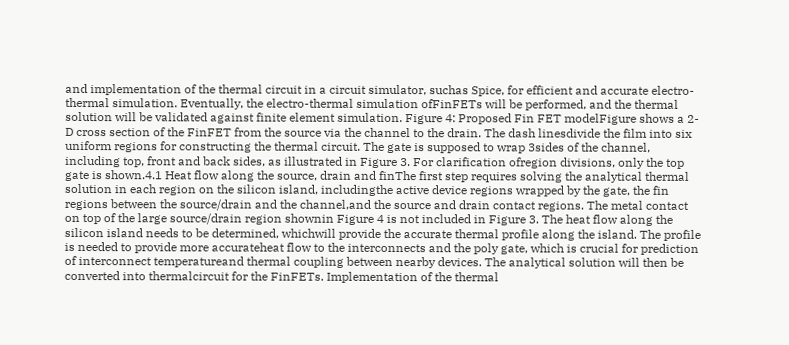and implementation of the thermal circuit in a circuit simulator, suchas Spice, for efficient and accurate electro-thermal simulation. Eventually, the electro-thermal simulation ofFinFETs will be performed, and the thermal solution will be validated against finite element simulation. Figure 4: Proposed Fin FET modelFigure shows a 2-D cross section of the FinFET from the source via the channel to the drain. The dash linesdivide the film into six uniform regions for constructing the thermal circuit. The gate is supposed to wrap 3sides of the channel, including top, front and back sides, as illustrated in Figure 3. For clarification ofregion divisions, only the top gate is shown.4.1 Heat flow along the source, drain and finThe first step requires solving the analytical thermal solution in each region on the silicon island, includingthe active device regions wrapped by the gate, the fin regions between the source/drain and the channel,and the source and drain contact regions. The metal contact on top of the large source/drain region shownin Figure 4 is not included in Figure 3. The heat flow along the silicon island needs to be determined, whichwill provide the accurate thermal profile along the island. The profile is needed to provide more accurateheat flow to the interconnects and the poly gate, which is crucial for prediction of interconnect temperatureand thermal coupling between nearby devices. The analytical solution will then be converted into thermalcircuit for the FinFETs. Implementation of the thermal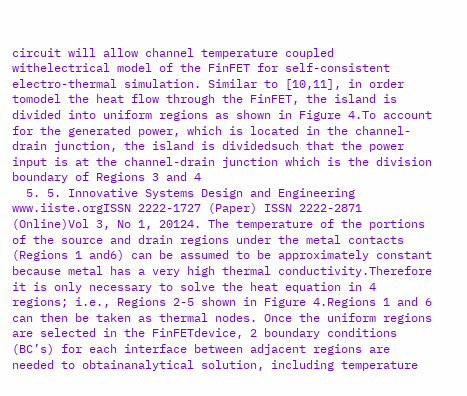circuit will allow channel temperature coupled withelectrical model of the FinFET for self-consistent electro-thermal simulation. Similar to [10,11], in order tomodel the heat flow through the FinFET, the island is divided into uniform regions as shown in Figure 4.To account for the generated power, which is located in the channel-drain junction, the island is dividedsuch that the power input is at the channel-drain junction which is the division boundary of Regions 3 and 4
  5. 5. Innovative Systems Design and Engineering www.iiste.orgISSN 2222-1727 (Paper) ISSN 2222-2871 (Online)Vol 3, No 1, 20124. The temperature of the portions of the source and drain regions under the metal contacts (Regions 1 and6) can be assumed to be approximately constant because metal has a very high thermal conductivity.Therefore it is only necessary to solve the heat equation in 4 regions; i.e., Regions 2-5 shown in Figure 4.Regions 1 and 6 can then be taken as thermal nodes. Once the uniform regions are selected in the FinFETdevice, 2 boundary conditions (BC’s) for each interface between adjacent regions are needed to obtainanalytical solution, including temperature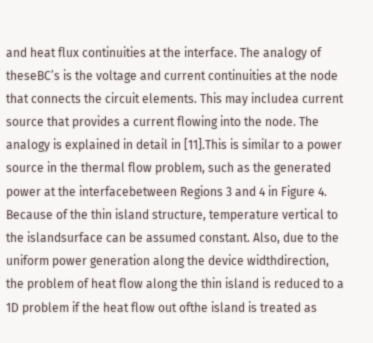and heat flux continuities at the interface. The analogy of theseBC’s is the voltage and current continuities at the node that connects the circuit elements. This may includea current source that provides a current flowing into the node. The analogy is explained in detail in [11].This is similar to a power source in the thermal flow problem, such as the generated power at the interfacebetween Regions 3 and 4 in Figure 4. Because of the thin island structure, temperature vertical to the islandsurface can be assumed constant. Also, due to the uniform power generation along the device widthdirection, the problem of heat flow along the thin island is reduced to a 1D problem if the heat flow out ofthe island is treated as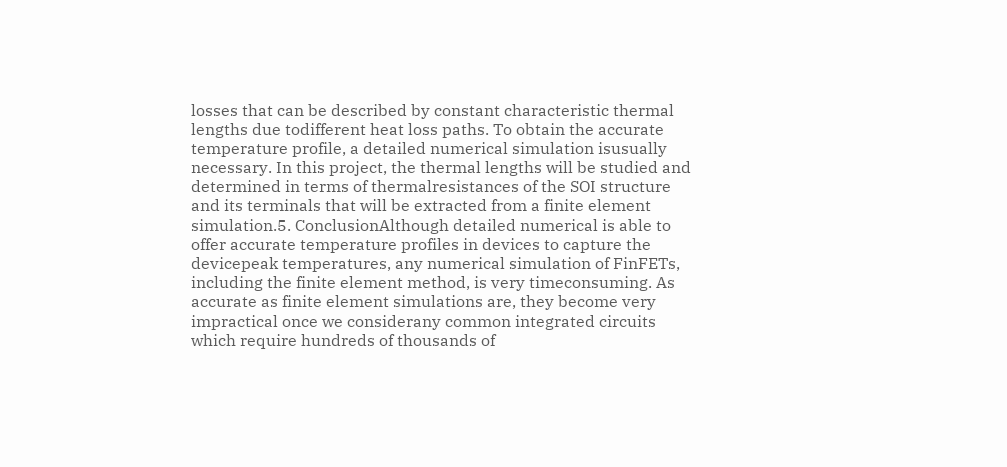losses that can be described by constant characteristic thermal lengths due todifferent heat loss paths. To obtain the accurate temperature profile, a detailed numerical simulation isusually necessary. In this project, the thermal lengths will be studied and determined in terms of thermalresistances of the SOI structure and its terminals that will be extracted from a finite element simulation.5. ConclusionAlthough detailed numerical is able to offer accurate temperature profiles in devices to capture the devicepeak temperatures, any numerical simulation of FinFETs, including the finite element method, is very timeconsuming. As accurate as finite element simulations are, they become very impractical once we considerany common integrated circuits which require hundreds of thousands of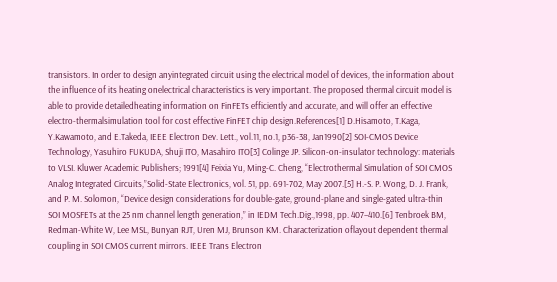transistors. In order to design anyintegrated circuit using the electrical model of devices, the information about the influence of its heating onelectrical characteristics is very important. The proposed thermal circuit model is able to provide detailedheating information on FinFETs efficiently and accurate, and will offer an effective electro-thermalsimulation tool for cost effective FinFET chip design.References[1] D.Hisamoto, T.Kaga, Y.Kawamoto, and E.Takeda, IEEE Electron Dev. Lett., vol.11, no.1, p36-38, Jan1990[2] SOI-CMOS Device Technology, Yasuhiro FUKUDA, Shuji ITO, Masahiro ITO[3] Colinge JP. Silicon-on-insulator technology: materials to VLSI. Kluwer Academic Publishers; 1991[4] Feixia Yu, Ming-C. Cheng, “Electrothermal Simulation of SOI CMOS Analog Integrated Circuits,”Solid-State Electronics, vol. 51, pp. 691-702, May 2007.[5] H.-S. P. Wong, D. J. Frank, and P. M. Solomon, “Device design considerations for double-gate, ground-plane and single-gated ultra-thin SOI MOSFETs at the 25 nm channel length generation,” in IEDM Tech.Dig.,1998, pp. 407–410.[6] Tenbroek BM, Redman-White W, Lee MSL, Bunyan RJT, Uren MJ, Brunson KM. Characterization oflayout dependent thermal coupling in SOI CMOS current mirrors. IEEE Trans Electron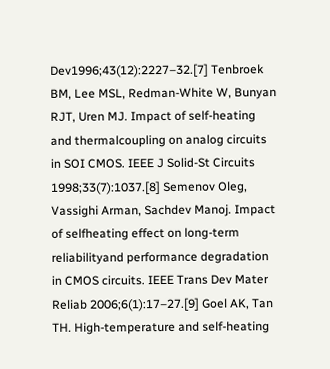Dev1996;43(12):2227–32.[7] Tenbroek BM, Lee MSL, Redman-White W, Bunyan RJT, Uren MJ. Impact of self-heating and thermalcoupling on analog circuits in SOI CMOS. IEEE J Solid-St Circuits 1998;33(7):1037.[8] Semenov Oleg, Vassighi Arman, Sachdev Manoj. Impact of selfheating effect on long-term reliabilityand performance degradation in CMOS circuits. IEEE Trans Dev Mater Reliab 2006;6(1):17–27.[9] Goel AK, Tan TH. High-temperature and self-heating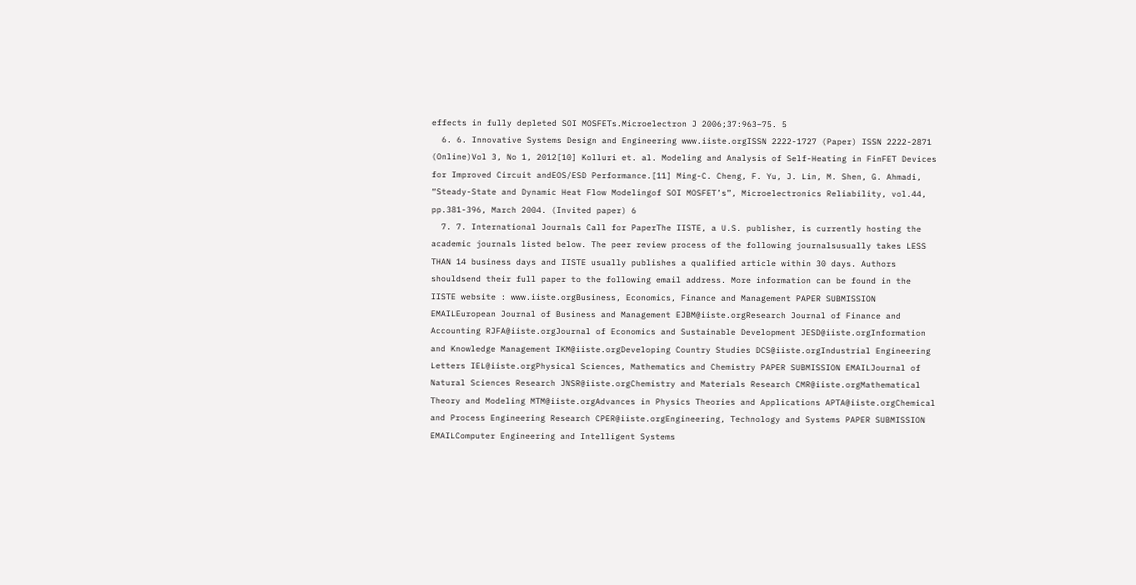effects in fully depleted SOI MOSFETs.Microelectron J 2006;37:963–75. 5
  6. 6. Innovative Systems Design and Engineering www.iiste.orgISSN 2222-1727 (Paper) ISSN 2222-2871 (Online)Vol 3, No 1, 2012[10] Kolluri et. al. Modeling and Analysis of Self-Heating in FinFET Devices for Improved Circuit andEOS/ESD Performance.[11] Ming-C. Cheng, F. Yu, J. Lin, M. Shen, G. Ahmadi, “Steady-State and Dynamic Heat Flow Modelingof SOI MOSFET’s”, Microelectronics Reliability, vol.44, pp.381-396, March 2004. (Invited paper) 6
  7. 7. International Journals Call for PaperThe IISTE, a U.S. publisher, is currently hosting the academic journals listed below. The peer review process of the following journalsusually takes LESS THAN 14 business days and IISTE usually publishes a qualified article within 30 days. Authors shouldsend their full paper to the following email address. More information can be found in the IISTE website : www.iiste.orgBusiness, Economics, Finance and Management PAPER SUBMISSION EMAILEuropean Journal of Business and Management EJBM@iiste.orgResearch Journal of Finance and Accounting RJFA@iiste.orgJournal of Economics and Sustainable Development JESD@iiste.orgInformation and Knowledge Management IKM@iiste.orgDeveloping Country Studies DCS@iiste.orgIndustrial Engineering Letters IEL@iiste.orgPhysical Sciences, Mathematics and Chemistry PAPER SUBMISSION EMAILJournal of Natural Sciences Research JNSR@iiste.orgChemistry and Materials Research CMR@iiste.orgMathematical Theory and Modeling MTM@iiste.orgAdvances in Physics Theories and Applications APTA@iiste.orgChemical and Process Engineering Research CPER@iiste.orgEngineering, Technology and Systems PAPER SUBMISSION EMAILComputer Engineering and Intelligent Systems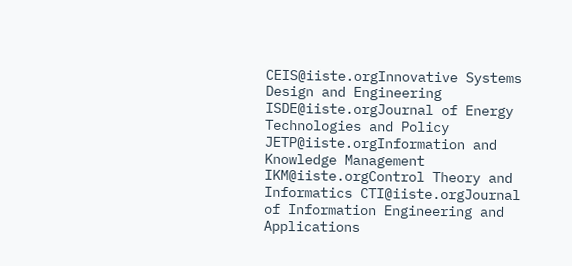CEIS@iiste.orgInnovative Systems Design and Engineering ISDE@iiste.orgJournal of Energy Technologies and Policy JETP@iiste.orgInformation and Knowledge Management IKM@iiste.orgControl Theory and Informatics CTI@iiste.orgJournal of Information Engineering and Applications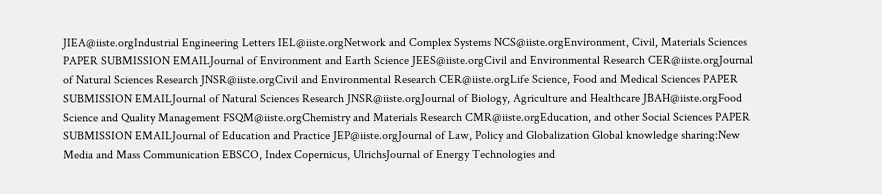JIEA@iiste.orgIndustrial Engineering Letters IEL@iiste.orgNetwork and Complex Systems NCS@iiste.orgEnvironment, Civil, Materials Sciences PAPER SUBMISSION EMAILJournal of Environment and Earth Science JEES@iiste.orgCivil and Environmental Research CER@iiste.orgJournal of Natural Sciences Research JNSR@iiste.orgCivil and Environmental Research CER@iiste.orgLife Science, Food and Medical Sciences PAPER SUBMISSION EMAILJournal of Natural Sciences Research JNSR@iiste.orgJournal of Biology, Agriculture and Healthcare JBAH@iiste.orgFood Science and Quality Management FSQM@iiste.orgChemistry and Materials Research CMR@iiste.orgEducation, and other Social Sciences PAPER SUBMISSION EMAILJournal of Education and Practice JEP@iiste.orgJournal of Law, Policy and Globalization Global knowledge sharing:New Media and Mass Communication EBSCO, Index Copernicus, UlrichsJournal of Energy Technologies and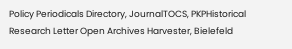Policy Periodicals Directory, JournalTOCS, PKPHistorical Research Letter Open Archives Harvester, Bielefeld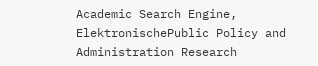Academic Search Engine, ElektronischePublic Policy and Administration Research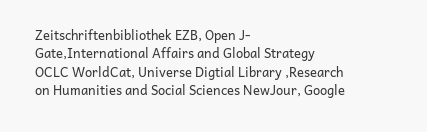Zeitschriftenbibliothek EZB, Open J-Gate,International Affairs and Global Strategy OCLC WorldCat, Universe Digtial Library ,Research on Humanities and Social Sciences NewJour, Google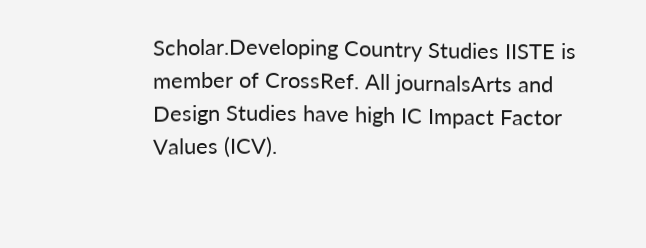Scholar.Developing Country Studies IISTE is member of CrossRef. All journalsArts and Design Studies have high IC Impact Factor Values (ICV).